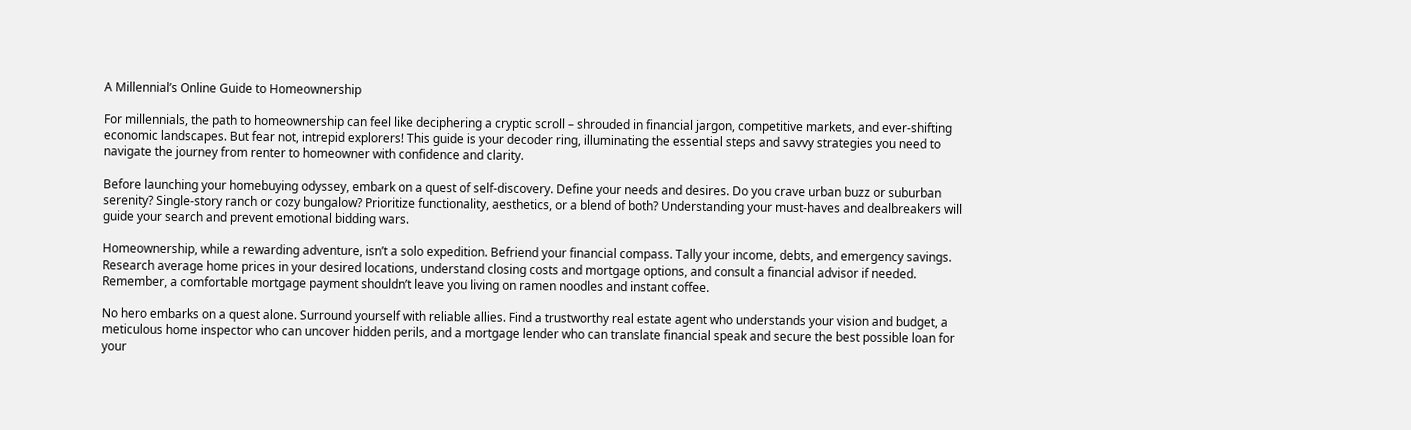A Millennial’s Online Guide to Homeownership

For millennials, the path to homeownership can feel like deciphering a cryptic scroll – shrouded in financial jargon, competitive markets, and ever-shifting economic landscapes. But fear not, intrepid explorers! This guide is your decoder ring, illuminating the essential steps and savvy strategies you need to navigate the journey from renter to homeowner with confidence and clarity.

Before launching your homebuying odyssey, embark on a quest of self-discovery. Define your needs and desires. Do you crave urban buzz or suburban serenity? Single-story ranch or cozy bungalow? Prioritize functionality, aesthetics, or a blend of both? Understanding your must-haves and dealbreakers will guide your search and prevent emotional bidding wars.

Homeownership, while a rewarding adventure, isn’t a solo expedition. Befriend your financial compass. Tally your income, debts, and emergency savings. Research average home prices in your desired locations, understand closing costs and mortgage options, and consult a financial advisor if needed. Remember, a comfortable mortgage payment shouldn’t leave you living on ramen noodles and instant coffee.

No hero embarks on a quest alone. Surround yourself with reliable allies. Find a trustworthy real estate agent who understands your vision and budget, a meticulous home inspector who can uncover hidden perils, and a mortgage lender who can translate financial speak and secure the best possible loan for your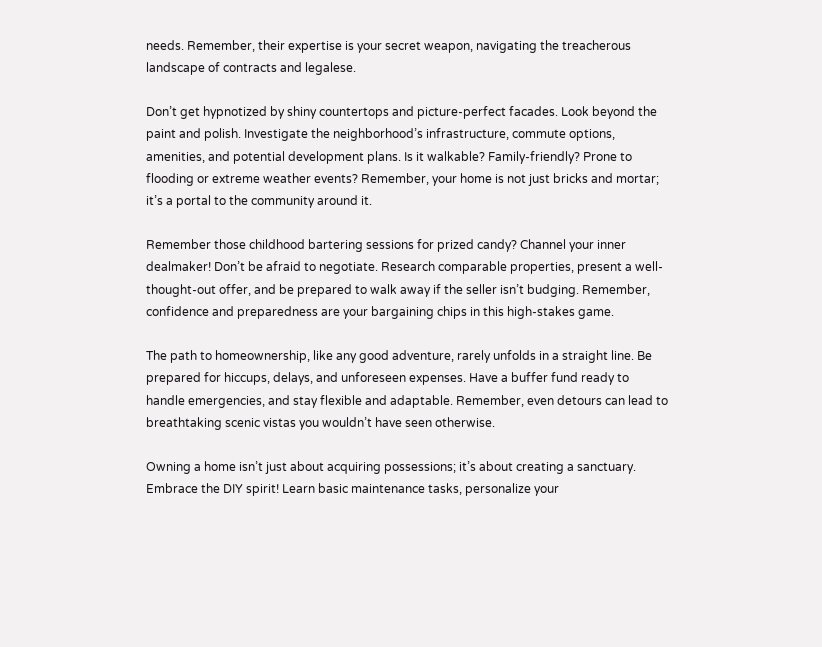needs. Remember, their expertise is your secret weapon, navigating the treacherous landscape of contracts and legalese.

Don’t get hypnotized by shiny countertops and picture-perfect facades. Look beyond the paint and polish. Investigate the neighborhood’s infrastructure, commute options, amenities, and potential development plans. Is it walkable? Family-friendly? Prone to flooding or extreme weather events? Remember, your home is not just bricks and mortar; it’s a portal to the community around it.

Remember those childhood bartering sessions for prized candy? Channel your inner dealmaker! Don’t be afraid to negotiate. Research comparable properties, present a well-thought-out offer, and be prepared to walk away if the seller isn’t budging. Remember, confidence and preparedness are your bargaining chips in this high-stakes game.

The path to homeownership, like any good adventure, rarely unfolds in a straight line. Be prepared for hiccups, delays, and unforeseen expenses. Have a buffer fund ready to handle emergencies, and stay flexible and adaptable. Remember, even detours can lead to breathtaking scenic vistas you wouldn’t have seen otherwise.

Owning a home isn’t just about acquiring possessions; it’s about creating a sanctuary. Embrace the DIY spirit! Learn basic maintenance tasks, personalize your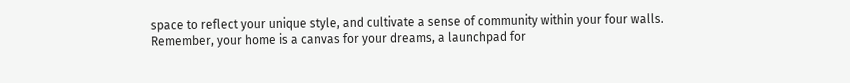space to reflect your unique style, and cultivate a sense of community within your four walls. Remember, your home is a canvas for your dreams, a launchpad for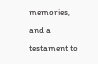memories, and a testament to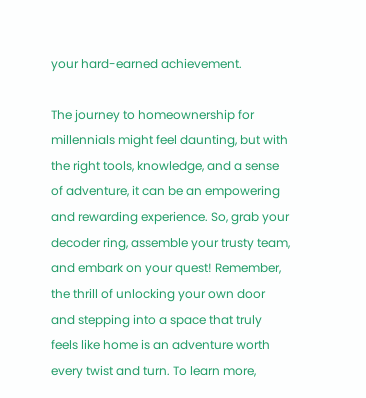your hard-earned achievement.

The journey to homeownership for millennials might feel daunting, but with the right tools, knowledge, and a sense of adventure, it can be an empowering and rewarding experience. So, grab your decoder ring, assemble your trusty team, and embark on your quest! Remember, the thrill of unlocking your own door and stepping into a space that truly feels like home is an adventure worth every twist and turn. To learn more,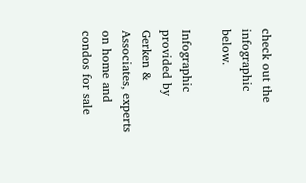check out the infographic below.

Infographic provided by Gerken & Associates, experts on home and condos for sale